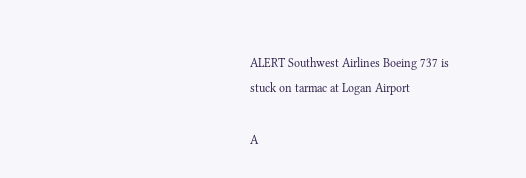ALERT Southwest Airlines Boeing 737 is stuck on tarmac at Logan Airport

A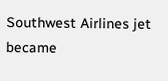Southwest Airlines jet became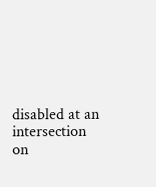disabled at an intersection on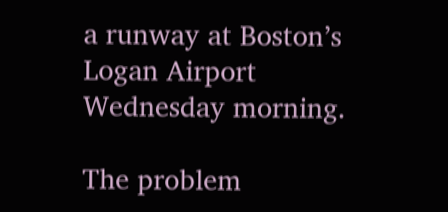a runway at Boston’s Logan Airport Wednesday morning.

The problem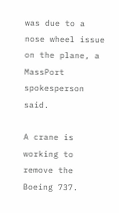was due to a nose wheel issue on the plane, a MassPort spokesperson said.

A crane is working to remove the Boeing 737.